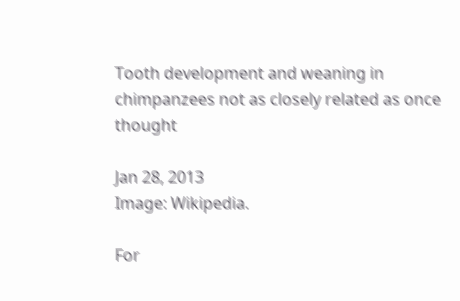Tooth development and weaning in chimpanzees not as closely related as once thought

Jan 28, 2013
Image: Wikipedia.

For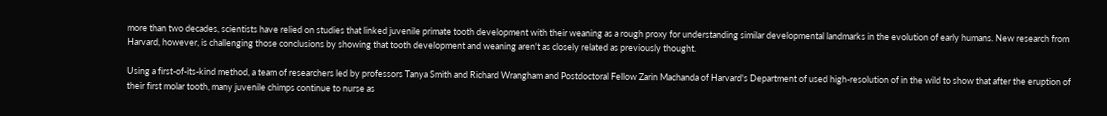more than two decades, scientists have relied on studies that linked juvenile primate tooth development with their weaning as a rough proxy for understanding similar developmental landmarks in the evolution of early humans. New research from Harvard, however, is challenging those conclusions by showing that tooth development and weaning aren't as closely related as previously thought.

Using a first-of-its-kind method, a team of researchers led by professors Tanya Smith and Richard Wrangham and Postdoctoral Fellow Zarin Machanda of Harvard's Department of used high-resolution of in the wild to show that after the eruption of their first molar tooth, many juvenile chimps continue to nurse as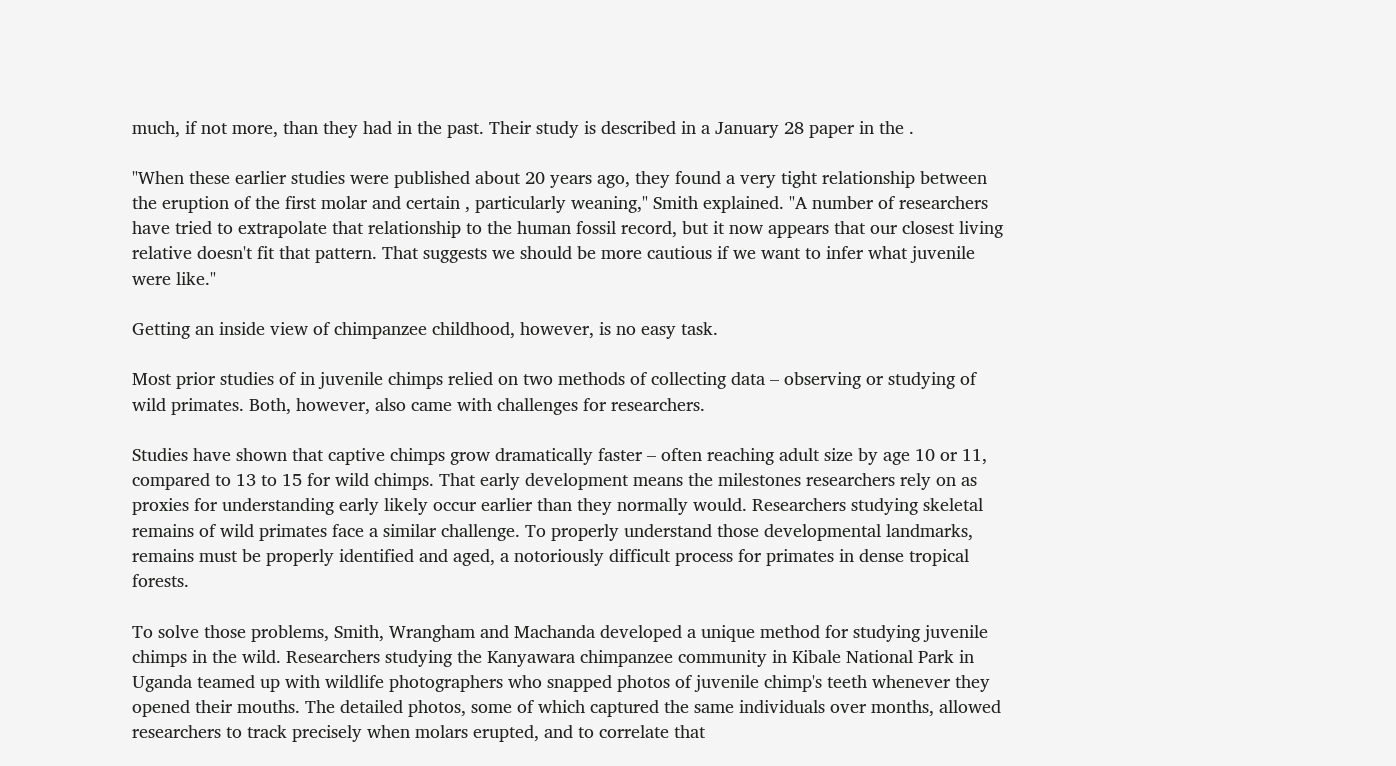much, if not more, than they had in the past. Their study is described in a January 28 paper in the .

"When these earlier studies were published about 20 years ago, they found a very tight relationship between the eruption of the first molar and certain , particularly weaning," Smith explained. "A number of researchers have tried to extrapolate that relationship to the human fossil record, but it now appears that our closest living relative doesn't fit that pattern. That suggests we should be more cautious if we want to infer what juvenile were like."

Getting an inside view of chimpanzee childhood, however, is no easy task.

Most prior studies of in juvenile chimps relied on two methods of collecting data – observing or studying of wild primates. Both, however, also came with challenges for researchers.

Studies have shown that captive chimps grow dramatically faster – often reaching adult size by age 10 or 11, compared to 13 to 15 for wild chimps. That early development means the milestones researchers rely on as proxies for understanding early likely occur earlier than they normally would. Researchers studying skeletal remains of wild primates face a similar challenge. To properly understand those developmental landmarks, remains must be properly identified and aged, a notoriously difficult process for primates in dense tropical forests.

To solve those problems, Smith, Wrangham and Machanda developed a unique method for studying juvenile chimps in the wild. Researchers studying the Kanyawara chimpanzee community in Kibale National Park in Uganda teamed up with wildlife photographers who snapped photos of juvenile chimp's teeth whenever they opened their mouths. The detailed photos, some of which captured the same individuals over months, allowed researchers to track precisely when molars erupted, and to correlate that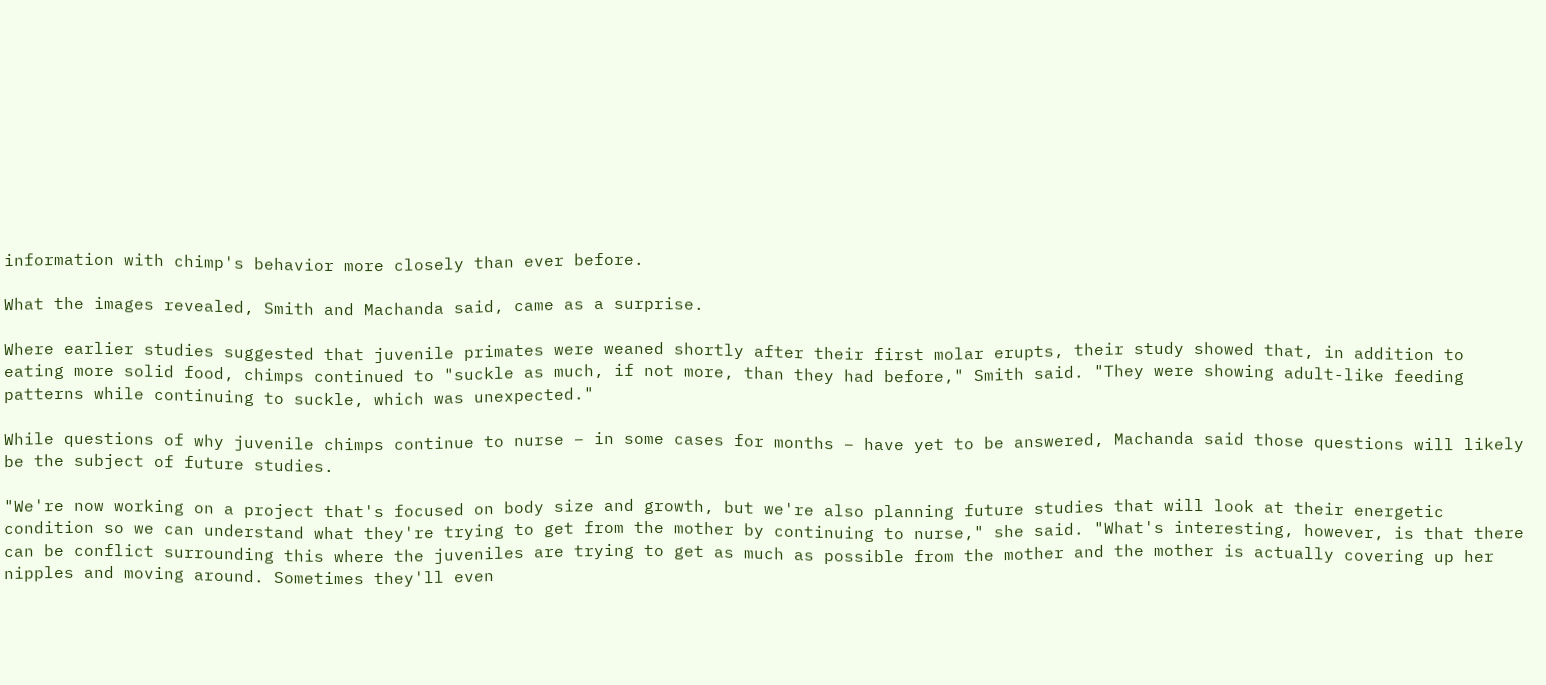information with chimp's behavior more closely than ever before.

What the images revealed, Smith and Machanda said, came as a surprise.

Where earlier studies suggested that juvenile primates were weaned shortly after their first molar erupts, their study showed that, in addition to eating more solid food, chimps continued to "suckle as much, if not more, than they had before," Smith said. "They were showing adult-like feeding patterns while continuing to suckle, which was unexpected."

While questions of why juvenile chimps continue to nurse – in some cases for months – have yet to be answered, Machanda said those questions will likely be the subject of future studies.

"We're now working on a project that's focused on body size and growth, but we're also planning future studies that will look at their energetic condition so we can understand what they're trying to get from the mother by continuing to nurse," she said. "What's interesting, however, is that there can be conflict surrounding this where the juveniles are trying to get as much as possible from the mother and the mother is actually covering up her nipples and moving around. Sometimes they'll even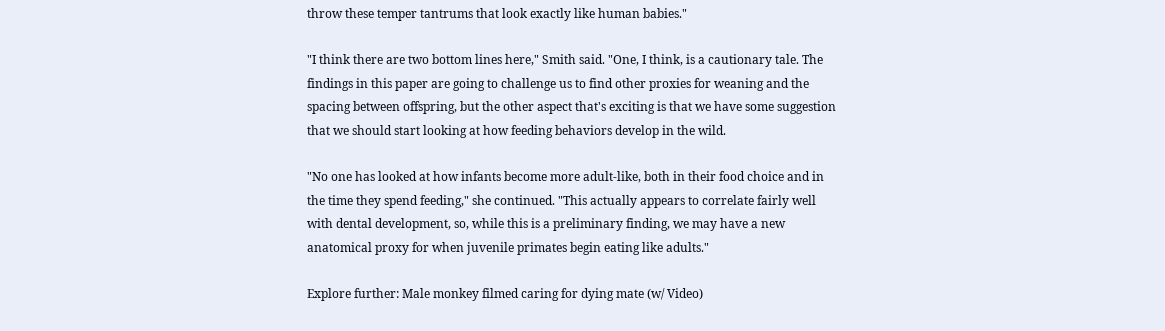throw these temper tantrums that look exactly like human babies."

"I think there are two bottom lines here," Smith said. "One, I think, is a cautionary tale. The findings in this paper are going to challenge us to find other proxies for weaning and the spacing between offspring, but the other aspect that's exciting is that we have some suggestion that we should start looking at how feeding behaviors develop in the wild.

"No one has looked at how infants become more adult-like, both in their food choice and in the time they spend feeding," she continued. "This actually appears to correlate fairly well with dental development, so, while this is a preliminary finding, we may have a new anatomical proxy for when juvenile primates begin eating like adults."

Explore further: Male monkey filmed caring for dying mate (w/ Video)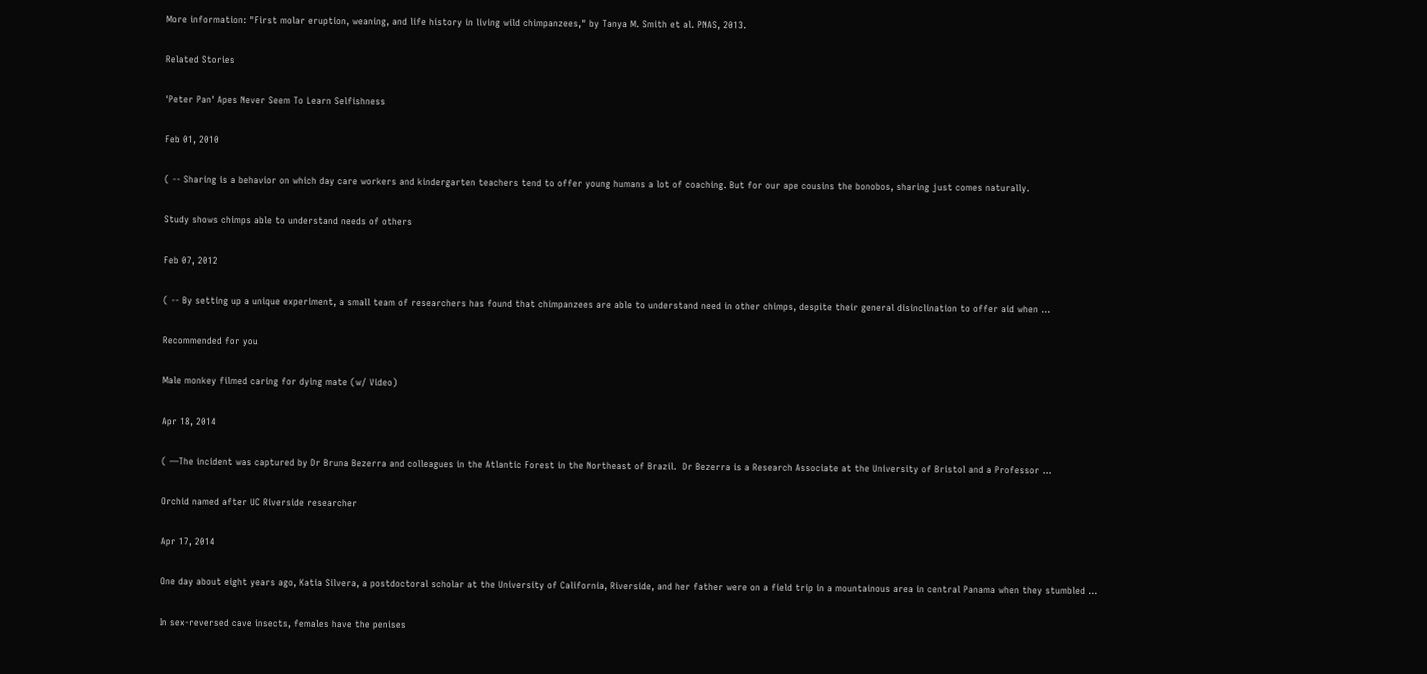More information: "First molar eruption, weaning, and life history in living wild chimpanzees," by Tanya M. Smith et al. PNAS, 2013.

Related Stories

'Peter Pan' Apes Never Seem To Learn Selfishness

Feb 01, 2010

( -- Sharing is a behavior on which day care workers and kindergarten teachers tend to offer young humans a lot of coaching. But for our ape cousins the bonobos, sharing just comes naturally.

Study shows chimps able to understand needs of others

Feb 07, 2012

( -- By setting up a unique experiment, a small team of researchers has found that chimpanzees are able to understand need in other chimps, despite their general disinclination to offer aid when ...

Recommended for you

Male monkey filmed caring for dying mate (w/ Video)

Apr 18, 2014

( —The incident was captured by Dr Bruna Bezerra and colleagues in the Atlantic Forest in the Northeast of Brazil.  Dr Bezerra is a Research Associate at the University of Bristol and a Professor ...

Orchid named after UC Riverside researcher

Apr 17, 2014

One day about eight years ago, Katia Silvera, a postdoctoral scholar at the University of California, Riverside, and her father were on a field trip in a mountainous area in central Panama when they stumbled ...

In sex-reversed cave insects, females have the penises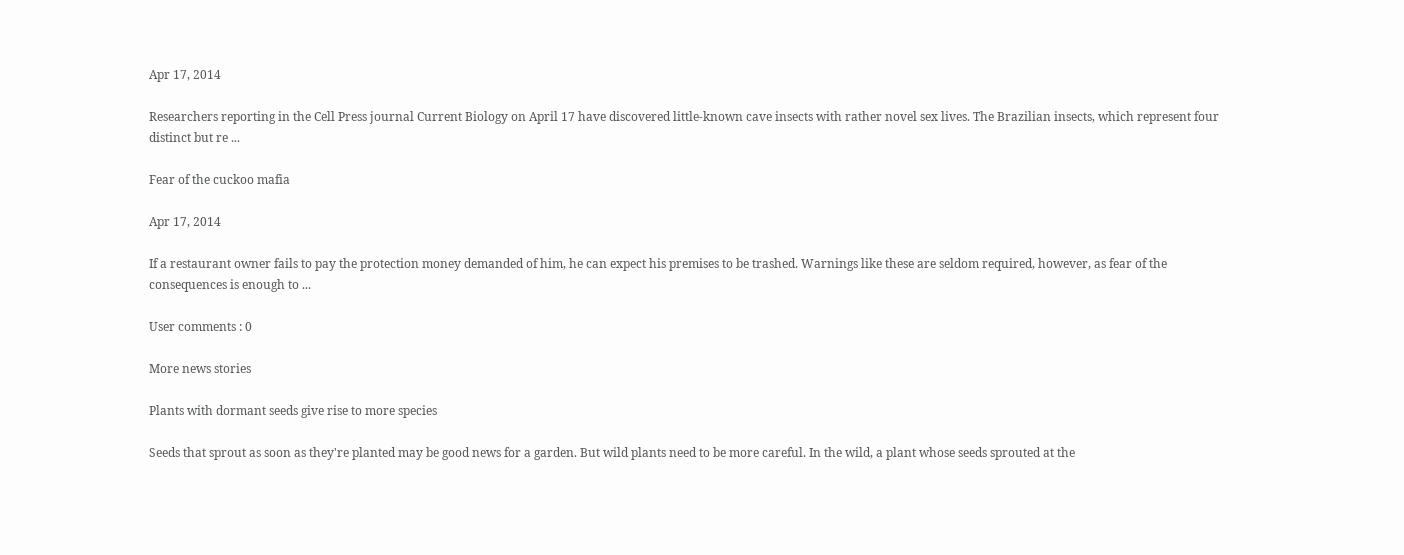Apr 17, 2014

Researchers reporting in the Cell Press journal Current Biology on April 17 have discovered little-known cave insects with rather novel sex lives. The Brazilian insects, which represent four distinct but re ...

Fear of the cuckoo mafia

Apr 17, 2014

If a restaurant owner fails to pay the protection money demanded of him, he can expect his premises to be trashed. Warnings like these are seldom required, however, as fear of the consequences is enough to ...

User comments : 0

More news stories

Plants with dormant seeds give rise to more species

Seeds that sprout as soon as they're planted may be good news for a garden. But wild plants need to be more careful. In the wild, a plant whose seeds sprouted at the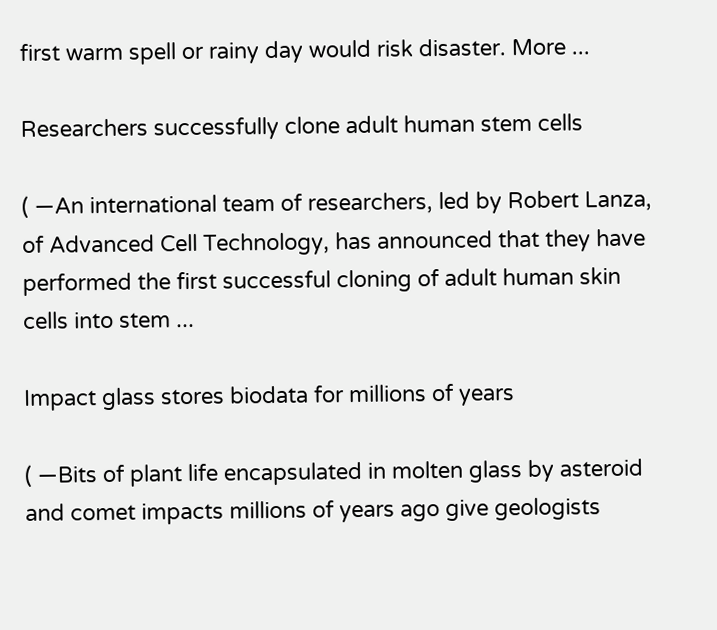first warm spell or rainy day would risk disaster. More ...

Researchers successfully clone adult human stem cells

( —An international team of researchers, led by Robert Lanza, of Advanced Cell Technology, has announced that they have performed the first successful cloning of adult human skin cells into stem ...

Impact glass stores biodata for millions of years

( —Bits of plant life encapsulated in molten glass by asteroid and comet impacts millions of years ago give geologists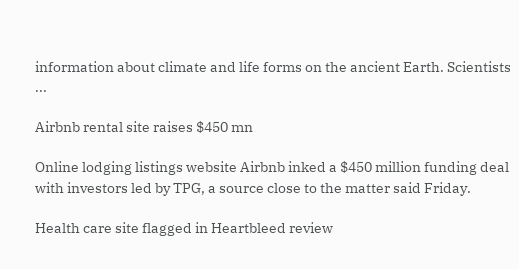information about climate and life forms on the ancient Earth. Scientists ...

Airbnb rental site raises $450 mn

Online lodging listings website Airbnb inked a $450 million funding deal with investors led by TPG, a source close to the matter said Friday.

Health care site flagged in Heartbleed review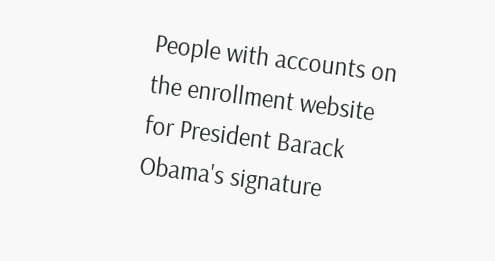People with accounts on the enrollment website for President Barack Obama's signature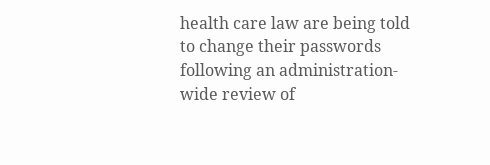health care law are being told to change their passwords following an administration-wide review of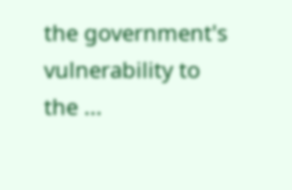the government's vulnerability to the ...